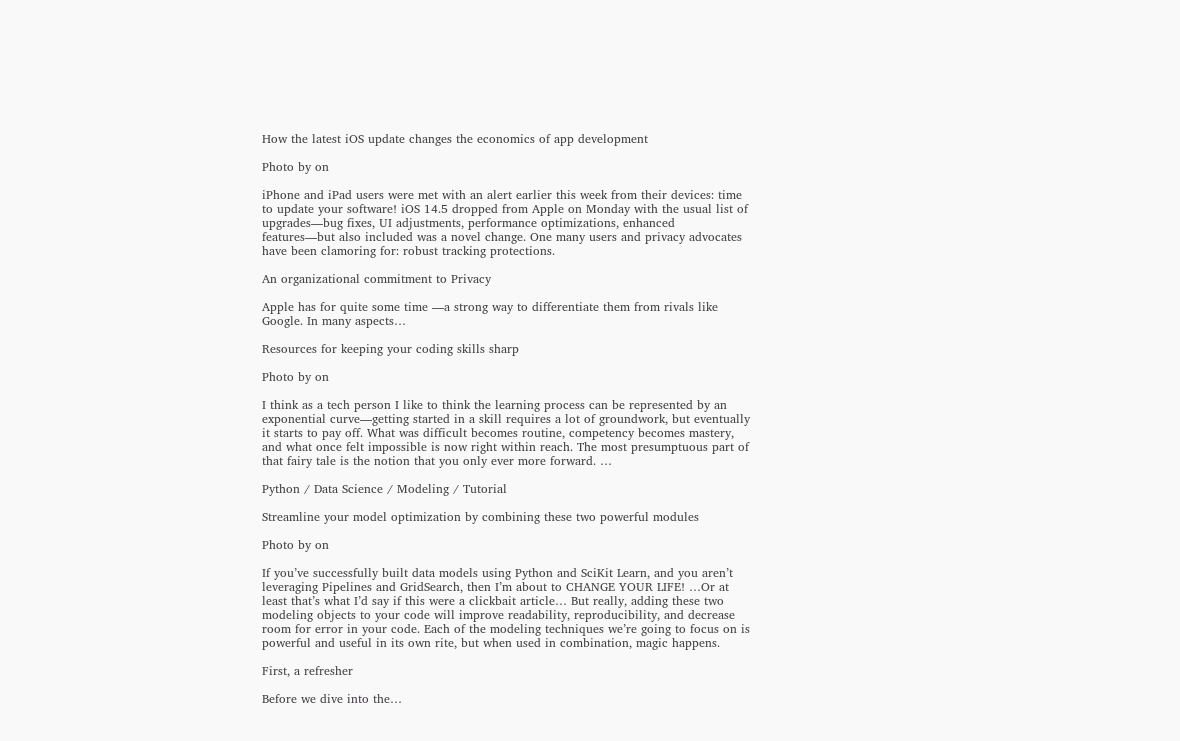How the latest iOS update changes the economics of app development

Photo by on

iPhone and iPad users were met with an alert earlier this week from their devices: time to update your software! iOS 14.5 dropped from Apple on Monday with the usual list of upgrades—bug fixes, UI adjustments, performance optimizations, enhanced features—but also included was a novel change. One many users and privacy advocates have been clamoring for: robust tracking protections.

An organizational commitment to Privacy

Apple has for quite some time —a strong way to differentiate them from rivals like Google. In many aspects…

Resources for keeping your coding skills sharp

Photo by on

I think as a tech person I like to think the learning process can be represented by an exponential curve—getting started in a skill requires a lot of groundwork, but eventually it starts to pay off. What was difficult becomes routine, competency becomes mastery, and what once felt impossible is now right within reach. The most presumptuous part of that fairy tale is the notion that you only ever more forward. …

Python / Data Science / Modeling / Tutorial

Streamline your model optimization by combining these two powerful modules

Photo by on

If you’ve successfully built data models using Python and SciKit Learn, and you aren’t leveraging Pipelines and GridSearch, then I’m about to CHANGE YOUR LIFE! …Or at least that’s what I’d say if this were a clickbait article… But really, adding these two modeling objects to your code will improve readability, reproducibility, and decrease room for error in your code. Each of the modeling techniques we’re going to focus on is powerful and useful in its own rite, but when used in combination, magic happens.

First, a refresher

Before we dive into the…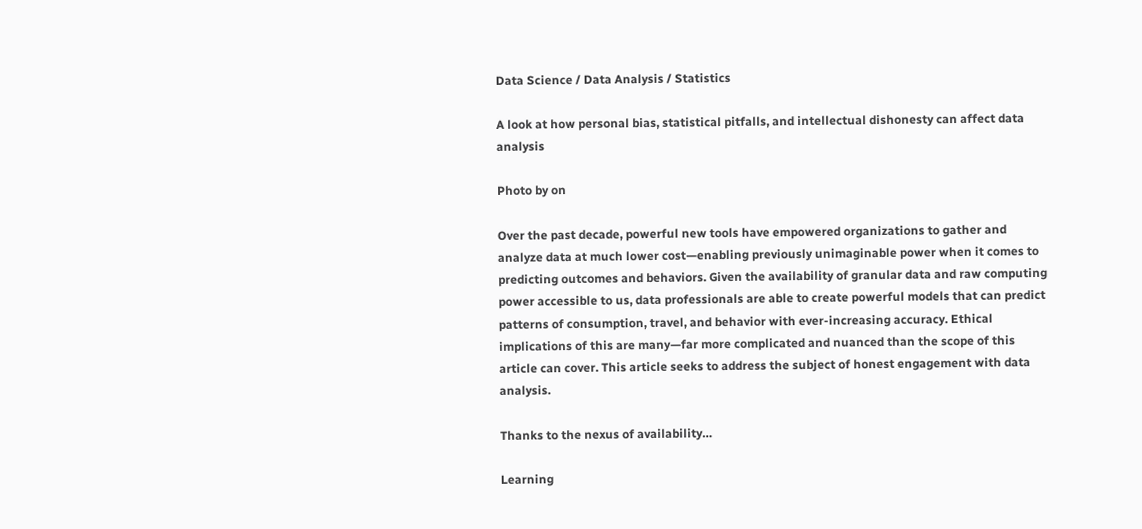Data Science / Data Analysis / Statistics

A look at how personal bias, statistical pitfalls, and intellectual dishonesty can affect data analysis

Photo by on

Over the past decade, powerful new tools have empowered organizations to gather and analyze data at much lower cost—enabling previously unimaginable power when it comes to predicting outcomes and behaviors. Given the availability of granular data and raw computing power accessible to us, data professionals are able to create powerful models that can predict patterns of consumption, travel, and behavior with ever-increasing accuracy. Ethical implications of this are many—far more complicated and nuanced than the scope of this article can cover. This article seeks to address the subject of honest engagement with data analysis.

Thanks to the nexus of availability…

Learning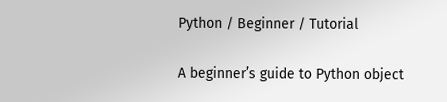Python / Beginner / Tutorial

A beginner’s guide to Python object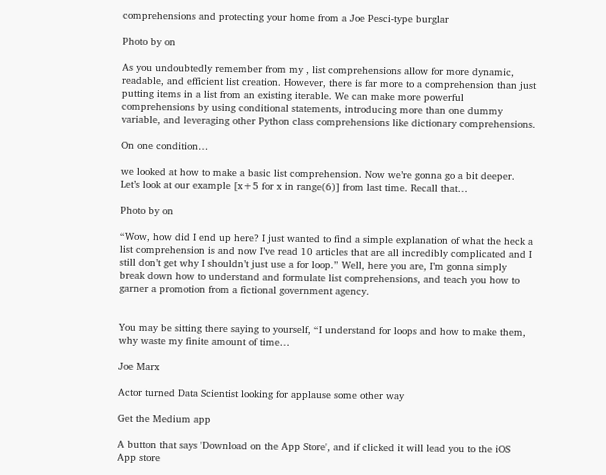comprehensions and protecting your home from a Joe Pesci-type burglar

Photo by on

As you undoubtedly remember from my , list comprehensions allow for more dynamic, readable, and efficient list creation. However, there is far more to a comprehension than just putting items in a list from an existing iterable. We can make more powerful comprehensions by using conditional statements, introducing more than one dummy variable, and leveraging other Python class comprehensions like dictionary comprehensions.

On one condition…

we looked at how to make a basic list comprehension. Now we’re gonna go a bit deeper. Let’s look at our example [x+5 for x in range(6)] from last time. Recall that…

Photo by on

“Wow, how did I end up here? I just wanted to find a simple explanation of what the heck a list comprehension is and now I’ve read 10 articles that are all incredibly complicated and I still don’t get why I shouldn’t just use a for loop.” Well, here you are, I’m gonna simply break down how to understand and formulate list comprehensions, and teach you how to garner a promotion from a fictional government agency.


You may be sitting there saying to yourself, “I understand for loops and how to make them, why waste my finite amount of time…

Joe Marx

Actor turned Data Scientist looking for applause some other way

Get the Medium app

A button that says 'Download on the App Store', and if clicked it will lead you to the iOS App store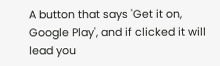A button that says 'Get it on, Google Play', and if clicked it will lead you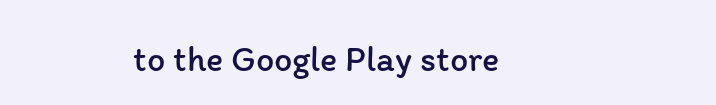to the Google Play store